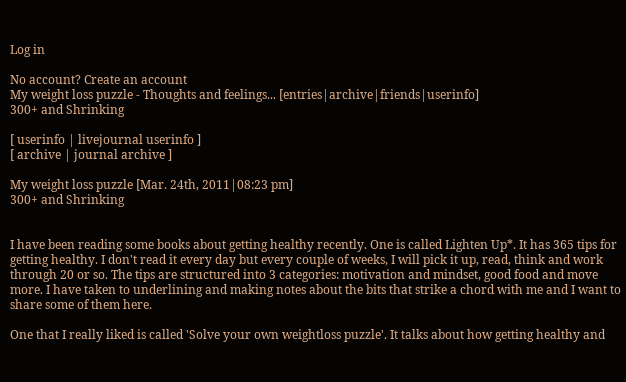Log in

No account? Create an account
My weight loss puzzle - Thoughts and feelings... [entries|archive|friends|userinfo]
300+ and Shrinking

[ userinfo | livejournal userinfo ]
[ archive | journal archive ]

My weight loss puzzle [Mar. 24th, 2011|08:23 pm]
300+ and Shrinking


I have been reading some books about getting healthy recently. One is called Lighten Up*. It has 365 tips for getting healthy. I don't read it every day but every couple of weeks, I will pick it up, read, think and work through 20 or so. The tips are structured into 3 categories: motivation and mindset, good food and move more. I have taken to underlining and making notes about the bits that strike a chord with me and I want to share some of them here.

One that I really liked is called 'Solve your own weightloss puzzle'. It talks about how getting healthy and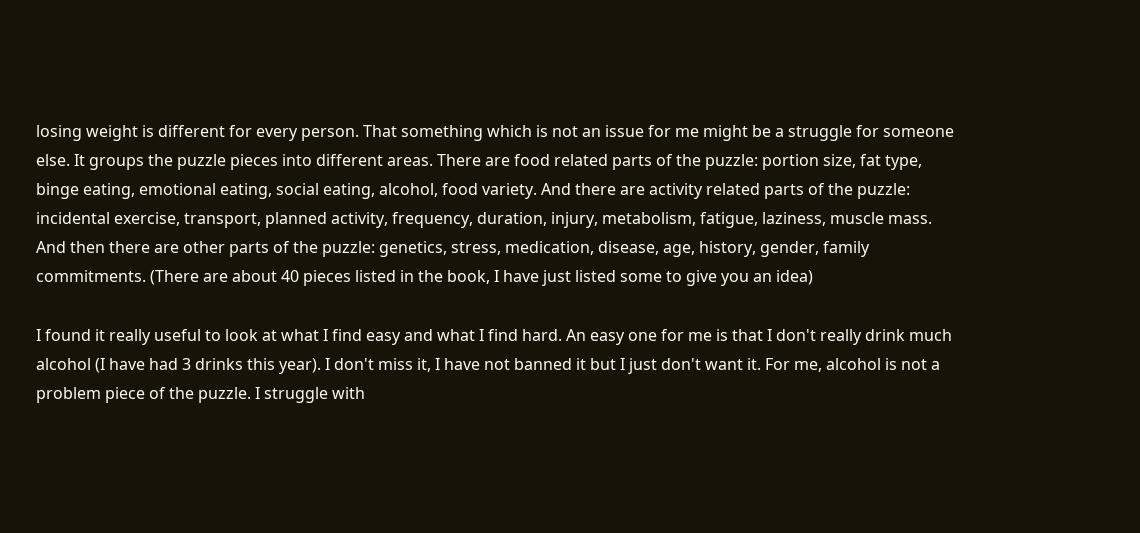losing weight is different for every person. That something which is not an issue for me might be a struggle for someone else. It groups the puzzle pieces into different areas. There are food related parts of the puzzle: portion size, fat type, binge eating, emotional eating, social eating, alcohol, food variety. And there are activity related parts of the puzzle: incidental exercise, transport, planned activity, frequency, duration, injury, metabolism, fatigue, laziness, muscle mass. And then there are other parts of the puzzle: genetics, stress, medication, disease, age, history, gender, family commitments. (There are about 40 pieces listed in the book, I have just listed some to give you an idea)

I found it really useful to look at what I find easy and what I find hard. An easy one for me is that I don't really drink much alcohol (I have had 3 drinks this year). I don't miss it, I have not banned it but I just don't want it. For me, alcohol is not a problem piece of the puzzle. I struggle with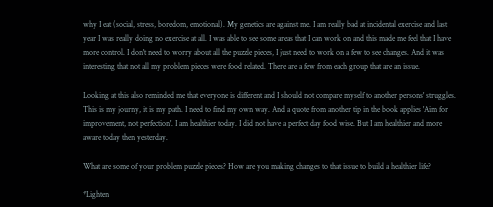why I eat (social, stress, boredom, emotional). My genetics are against me. I am really bad at incidental exercise and last year I was really doing no exercise at all. I was able to see some areas that I can work on and this made me feel that I have more control. I don't need to worry about all the puzzle pieces, I just need to work on a few to see changes. And it was interesting that not all my problem pieces were food related. There are a few from each group that are an issue.

Looking at this also reminded me that everyone is different and I should not compare myself to another persons' struggles. This is my journy, it is my path. I need to find my own way. And a quote from another tip in the book applies 'Aim for improvement, not perfection'. I am healthier today. I did not have a perfect day food wise. But I am healthier and more aware today then yesterday.

What are some of your problem puzzle pieces? How are you making changes to that issue to build a healthier life?

*Lighten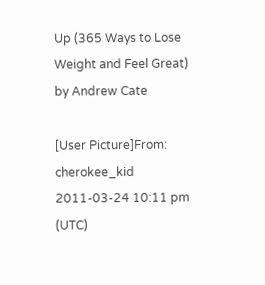Up (365 Ways to Lose Weight and Feel Great) by Andrew Cate

[User Picture]From: cherokee_kid
2011-03-24 10:11 pm (UTC)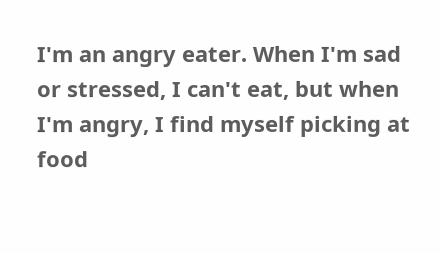I'm an angry eater. When I'm sad or stressed, I can't eat, but when I'm angry, I find myself picking at food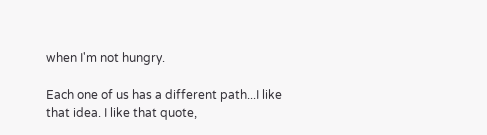when I'm not hungry.

Each one of us has a different path...I like that idea. I like that quote,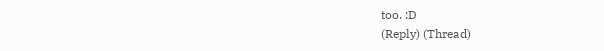too. :D
(Reply) (Thread)